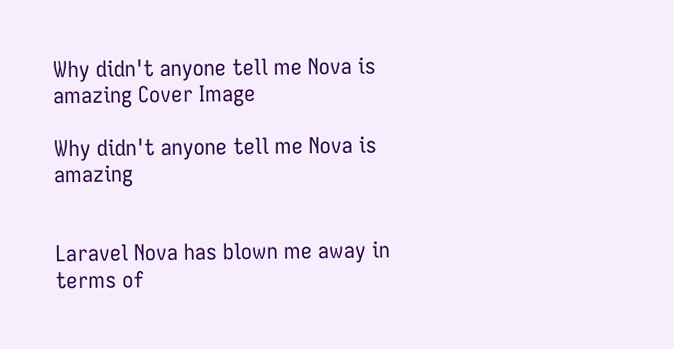Why didn't anyone tell me Nova is amazing Cover Image

Why didn't anyone tell me Nova is amazing


Laravel Nova has blown me away in terms of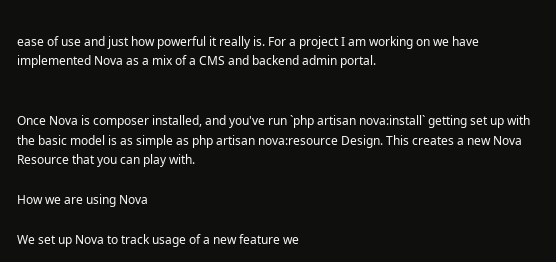ease of use and just how powerful it really is. For a project I am working on we have implemented Nova as a mix of a CMS and backend admin portal.


Once Nova is composer installed, and you've run `php artisan nova:install` getting set up with the basic model is as simple as php artisan nova:resource Design. This creates a new Nova Resource that you can play with.

How we are using Nova

We set up Nova to track usage of a new feature we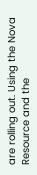are rolling out. Using the Nova Resource and the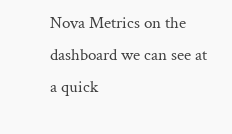Nova Metrics on the dashboard we can see at a quick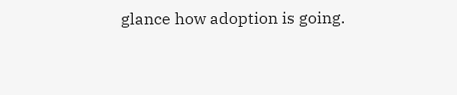glance how adoption is going.